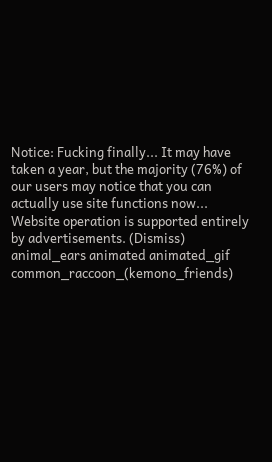Notice: Fucking finally... It may have taken a year, but the majority (76%) of our users may notice that you can actually use site functions now... Website operation is supported entirely by advertisements. (Dismiss)
animal_ears animated animated_gif common_raccoon_(kemono_friends)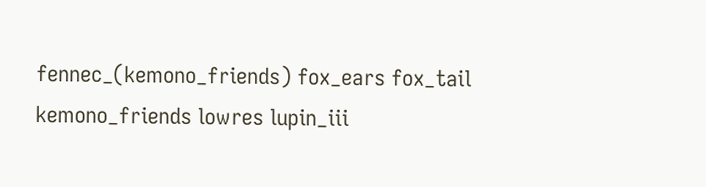fennec_(kemono_friends) fox_ears fox_tail kemono_friends lowres lupin_iii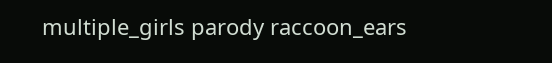multiple_girls parody raccoon_ears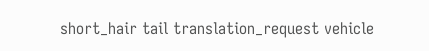short_hair tail translation_request vehicle